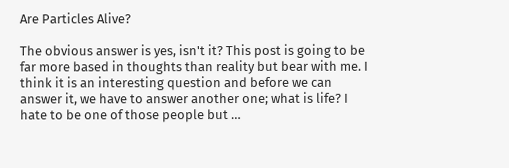Are Particles Alive?

The obvious answer is yes, isn't it? This post is going to be far more based in thoughts than reality but bear with me. I think it is an interesting question and before we can answer it, we have to answer another one; what is life? I hate to be one of those people but …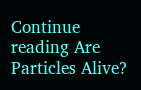Continue reading Are Particles Alive?